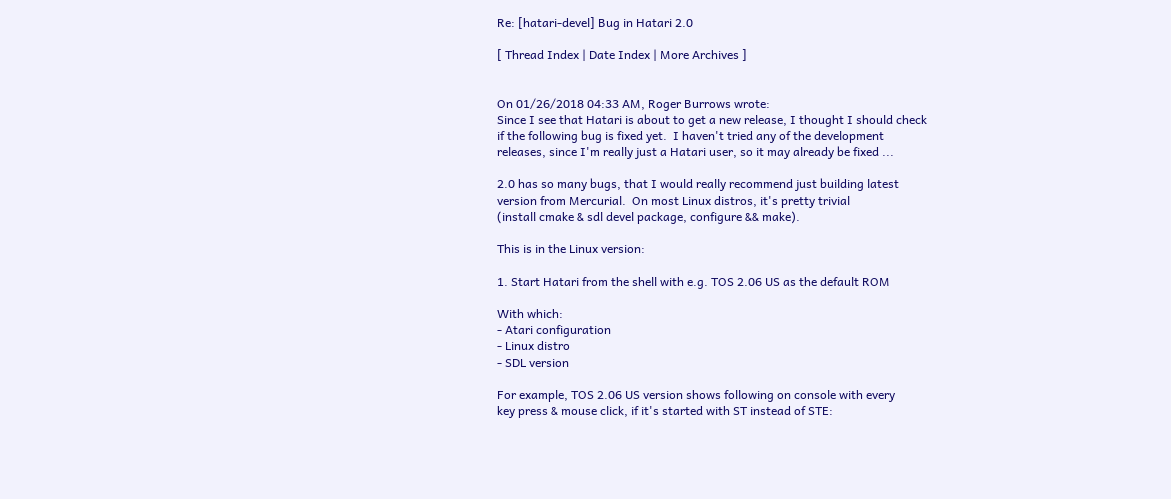Re: [hatari-devel] Bug in Hatari 2.0

[ Thread Index | Date Index | More Archives ]


On 01/26/2018 04:33 AM, Roger Burrows wrote:
Since I see that Hatari is about to get a new release, I thought I should check
if the following bug is fixed yet.  I haven't tried any of the development
releases, since I'm really just a Hatari user, so it may already be fixed ...

2.0 has so many bugs, that I would really recommend just building latest
version from Mercurial.  On most Linux distros, it's pretty trivial
(install cmake & sdl devel package, configure && make).

This is in the Linux version:

1. Start Hatari from the shell with e.g. TOS 2.06 US as the default ROM

With which:
- Atari configuration
- Linux distro
- SDL version

For example, TOS 2.06 US version shows following on console with every
key press & mouse click, if it's started with ST instead of STE: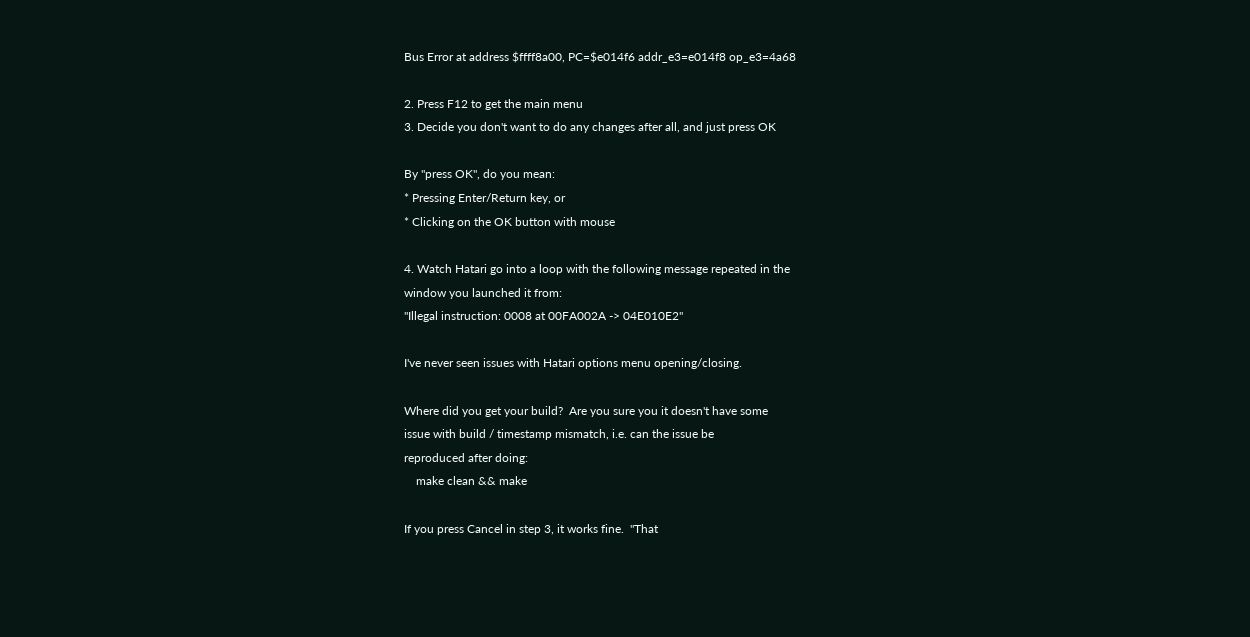Bus Error at address $ffff8a00, PC=$e014f6 addr_e3=e014f8 op_e3=4a68

2. Press F12 to get the main menu
3. Decide you don't want to do any changes after all, and just press OK

By "press OK", do you mean:
* Pressing Enter/Return key, or
* Clicking on the OK button with mouse

4. Watch Hatari go into a loop with the following message repeated in the
window you launched it from:
"Illegal instruction: 0008 at 00FA002A -> 04E010E2"

I've never seen issues with Hatari options menu opening/closing.

Where did you get your build?  Are you sure you it doesn't have some
issue with build / timestamp mismatch, i.e. can the issue be
reproduced after doing:
    make clean && make

If you press Cancel in step 3, it works fine.  "That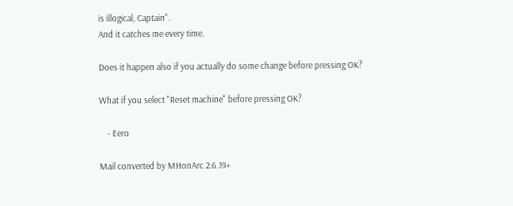is illogical, Captain".
And it catches me every time.

Does it happen also if you actually do some change before pressing OK?

What if you select "Reset machine" before pressing OK?

    - Eero

Mail converted by MHonArc 2.6.19+